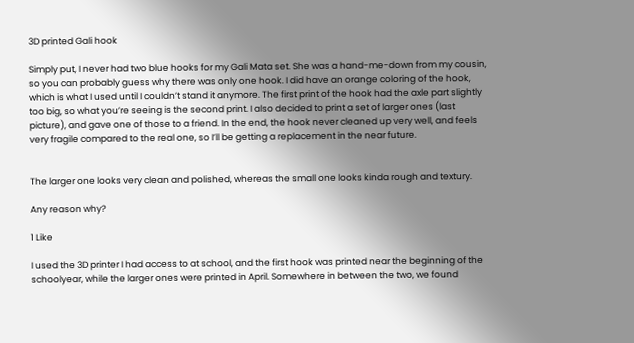3D printed Gali hook

Simply put, I never had two blue hooks for my Gali Mata set. She was a hand-me-down from my cousin, so you can probably guess why there was only one hook. I did have an orange coloring of the hook, which is what I used until I couldn’t stand it anymore. The first print of the hook had the axle part slightly too big, so what you’re seeing is the second print. I also decided to print a set of larger ones (last picture), and gave one of those to a friend. In the end, the hook never cleaned up very well, and feels very fragile compared to the real one, so I’ll be getting a replacement in the near future.


The larger one looks very clean and polished, whereas the small one looks kinda rough and textury.

Any reason why?

1 Like

I used the 3D printer I had access to at school, and the first hook was printed near the beginning of the schoolyear, while the larger ones were printed in April. Somewhere in between the two, we found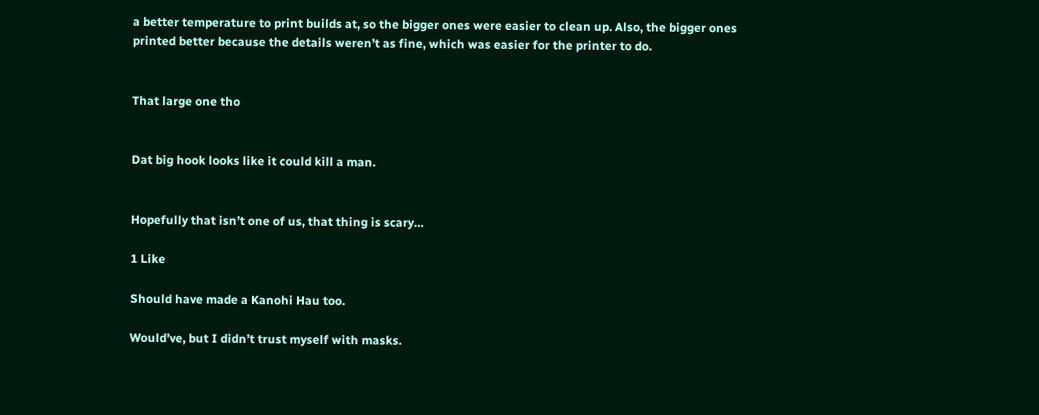a better temperature to print builds at, so the bigger ones were easier to clean up. Also, the bigger ones printed better because the details weren’t as fine, which was easier for the printer to do.


That large one tho


Dat big hook looks like it could kill a man.


Hopefully that isn’t one of us, that thing is scary…

1 Like

Should have made a Kanohi Hau too.

Would’ve, but I didn’t trust myself with masks.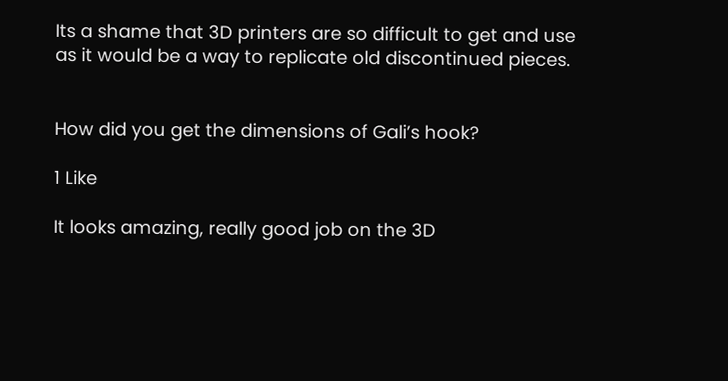Its a shame that 3D printers are so difficult to get and use as it would be a way to replicate old discontinued pieces.


How did you get the dimensions of Gali’s hook?

1 Like

It looks amazing, really good job on the 3D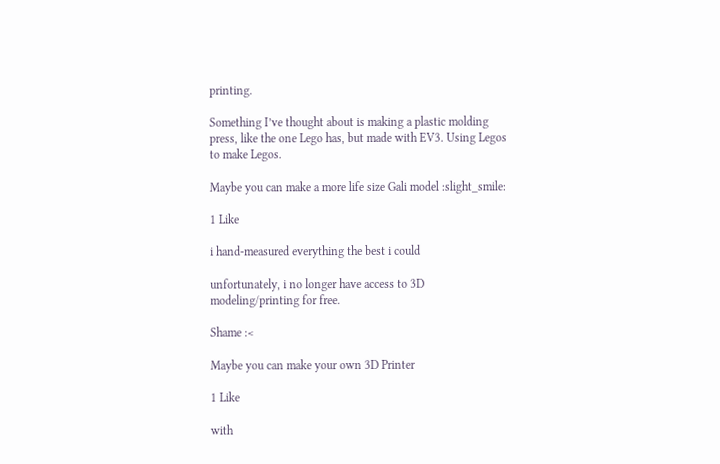printing.

Something I’ve thought about is making a plastic molding press, like the one Lego has, but made with EV3. Using Legos to make Legos.

Maybe you can make a more life size Gali model :slight_smile:

1 Like

i hand-measured everything the best i could

unfortunately, i no longer have access to 3D modeling/printing for free.

Shame :<

Maybe you can make your own 3D Printer

1 Like

with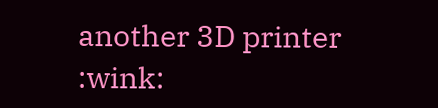another 3D printer :wink: